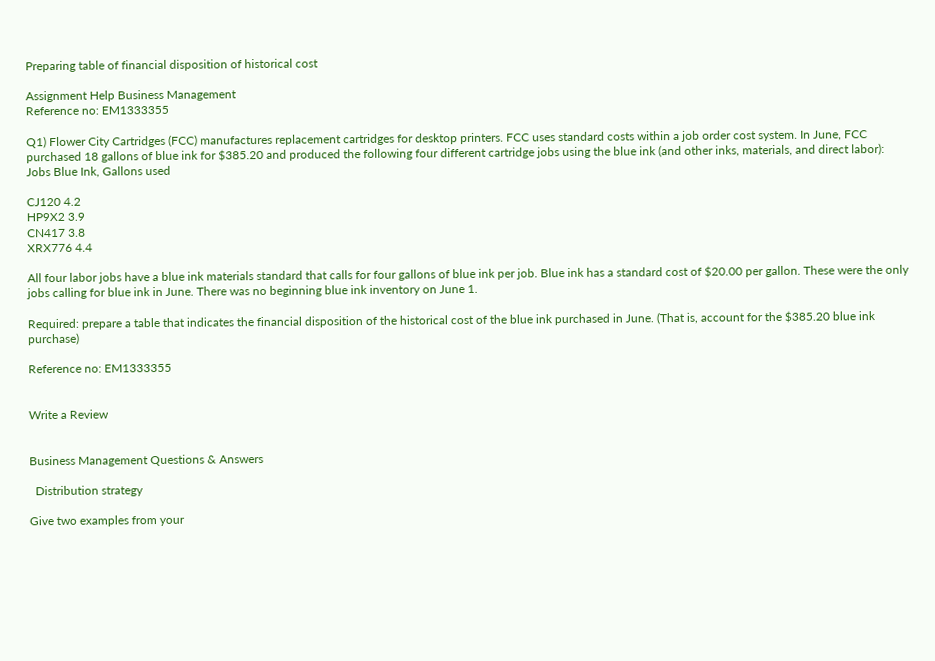Preparing table of financial disposition of historical cost

Assignment Help Business Management
Reference no: EM1333355

Q1) Flower City Cartridges (FCC) manufactures replacement cartridges for desktop printers. FCC uses standard costs within a job order cost system. In June, FCC purchased 18 gallons of blue ink for $385.20 and produced the following four different cartridge jobs using the blue ink (and other inks, materials, and direct labor):
Jobs Blue Ink, Gallons used

CJ120 4.2
HP9X2 3.9
CN417 3.8
XRX776 4.4

All four labor jobs have a blue ink materials standard that calls for four gallons of blue ink per job. Blue ink has a standard cost of $20.00 per gallon. These were the only jobs calling for blue ink in June. There was no beginning blue ink inventory on June 1.

Required: prepare a table that indicates the financial disposition of the historical cost of the blue ink purchased in June. (That is, account for the $385.20 blue ink purchase)

Reference no: EM1333355


Write a Review


Business Management Questions & Answers

  Distribution strategy

Give two examples from your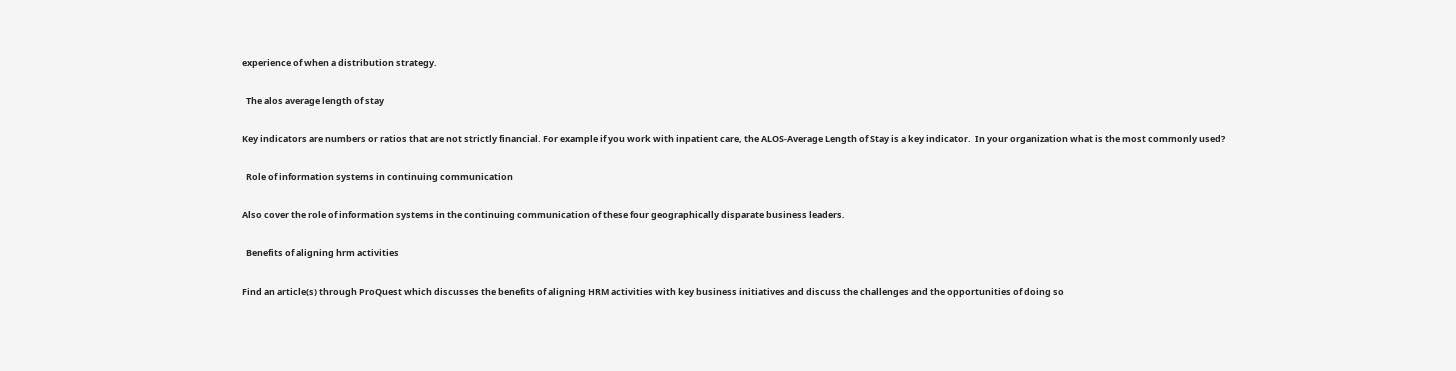experience of when a distribution strategy.

  The alos average length of stay

Key indicators are numbers or ratios that are not strictly financial. For example if you work with inpatient care, the ALOS-Average Length of Stay is a key indicator.  In your organization what is the most commonly used?

  Role of information systems in continuing communication

Also cover the role of information systems in the continuing communication of these four geographically disparate business leaders.

  Benefits of aligning hrm activities

Find an article(s) through ProQuest which discusses the benefits of aligning HRM activities with key business initiatives and discuss the challenges and the opportunities of doing so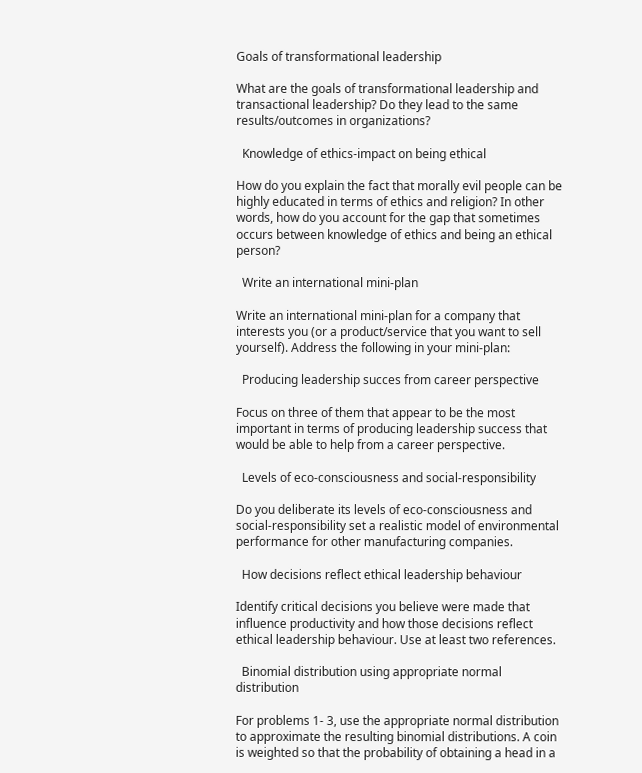Goals of transformational leadership

What are the goals of transformational leadership and transactional leadership? Do they lead to the same results/outcomes in organizations?

  Knowledge of ethics-impact on being ethical

How do you explain the fact that morally evil people can be highly educated in terms of ethics and religion? In other words, how do you account for the gap that sometimes occurs between knowledge of ethics and being an ethical person?

  Write an international mini-plan

Write an international mini-plan for a company that interests you (or a product/service that you want to sell yourself). Address the following in your mini-plan:

  Producing leadership succes from career perspective

Focus on three of them that appear to be the most important in terms of producing leadership success that would be able to help from a career perspective.

  Levels of eco-consciousness and social-responsibility

Do you deliberate its levels of eco-consciousness and social-responsibility set a realistic model of environmental performance for other manufacturing companies.

  How decisions reflect ethical leadership behaviour

Identify critical decisions you believe were made that influence productivity and how those decisions reflect ethical leadership behaviour. Use at least two references.

  Binomial distribution using appropriate normal distribution

For problems 1- 3, use the appropriate normal distribution to approximate the resulting binomial distributions. A coin is weighted so that the probability of obtaining a head in a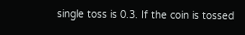single toss is 0.3. If the coin is tossed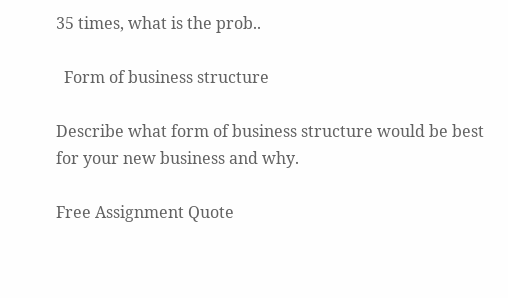35 times, what is the prob..

  Form of business structure

Describe what form of business structure would be best for your new business and why.

Free Assignment Quote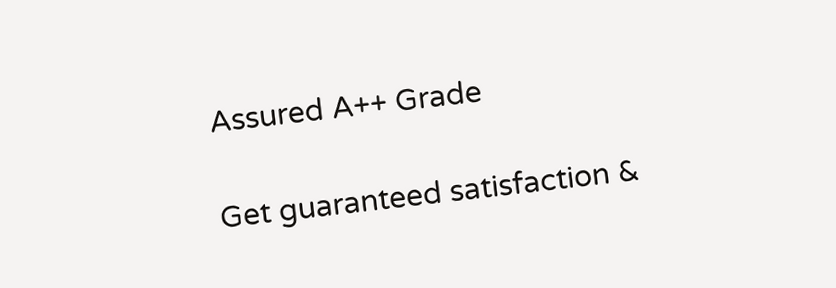Assured A++ Grade

Get guaranteed satisfaction &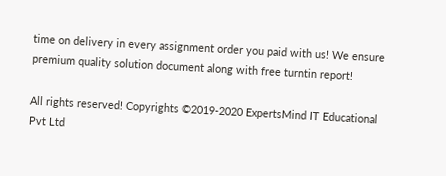time on delivery in every assignment order you paid with us! We ensure premium quality solution document along with free turntin report!

All rights reserved! Copyrights ©2019-2020 ExpertsMind IT Educational Pvt Ltd